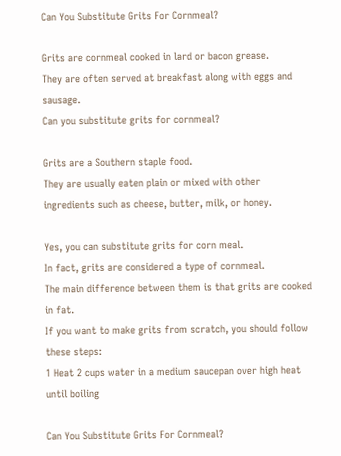Can You Substitute Grits For Cornmeal?

Grits are cornmeal cooked in lard or bacon grease.
They are often served at breakfast along with eggs and sausage.
Can you substitute grits for cornmeal?

Grits are a Southern staple food.
They are usually eaten plain or mixed with other ingredients such as cheese, butter, milk, or honey.

Yes, you can substitute grits for corn meal.
In fact, grits are considered a type of cornmeal.
The main difference between them is that grits are cooked in fat.
If you want to make grits from scratch, you should follow these steps:
1 Heat 2 cups water in a medium saucepan over high heat until boiling

Can You Substitute Grits For Cornmeal?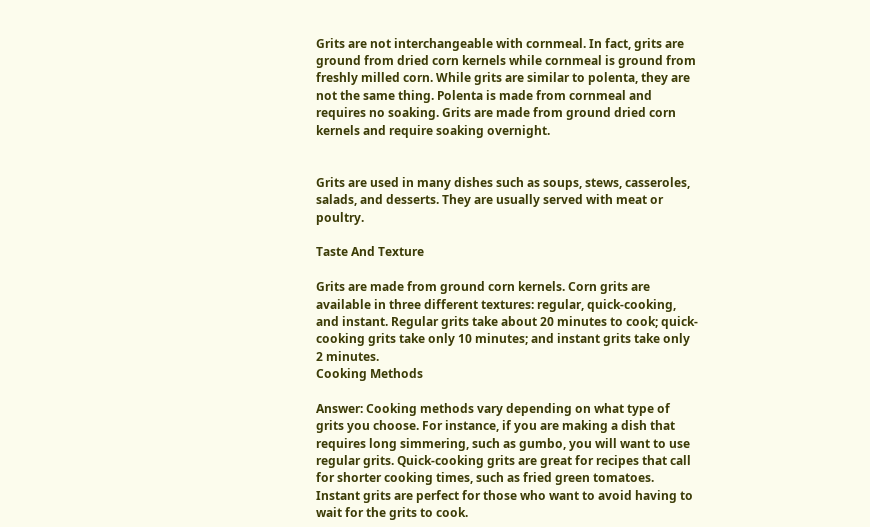Grits are not interchangeable with cornmeal. In fact, grits are ground from dried corn kernels while cornmeal is ground from freshly milled corn. While grits are similar to polenta, they are not the same thing. Polenta is made from cornmeal and requires no soaking. Grits are made from ground dried corn kernels and require soaking overnight.


Grits are used in many dishes such as soups, stews, casseroles, salads, and desserts. They are usually served with meat or poultry.

Taste And Texture

Grits are made from ground corn kernels. Corn grits are available in three different textures: regular, quick-cooking, and instant. Regular grits take about 20 minutes to cook; quick-cooking grits take only 10 minutes; and instant grits take only 2 minutes.
Cooking Methods

Answer: Cooking methods vary depending on what type of grits you choose. For instance, if you are making a dish that requires long simmering, such as gumbo, you will want to use regular grits. Quick-cooking grits are great for recipes that call for shorter cooking times, such as fried green tomatoes. Instant grits are perfect for those who want to avoid having to wait for the grits to cook.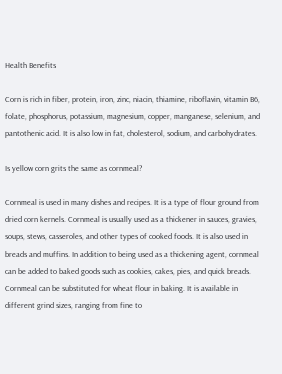Health Benefits

Corn is rich in fiber, protein, iron, zinc, niacin, thiamine, riboflavin, vitamin B6, folate, phosphorus, potassium, magnesium, copper, manganese, selenium, and pantothenic acid. It is also low in fat, cholesterol, sodium, and carbohydrates.

Is yellow corn grits the same as cornmeal?

Cornmeal is used in many dishes and recipes. It is a type of flour ground from dried corn kernels. Cornmeal is usually used as a thickener in sauces, gravies, soups, stews, casseroles, and other types of cooked foods. It is also used in breads and muffins. In addition to being used as a thickening agent, cornmeal can be added to baked goods such as cookies, cakes, pies, and quick breads. Cornmeal can be substituted for wheat flour in baking. It is available in different grind sizes, ranging from fine to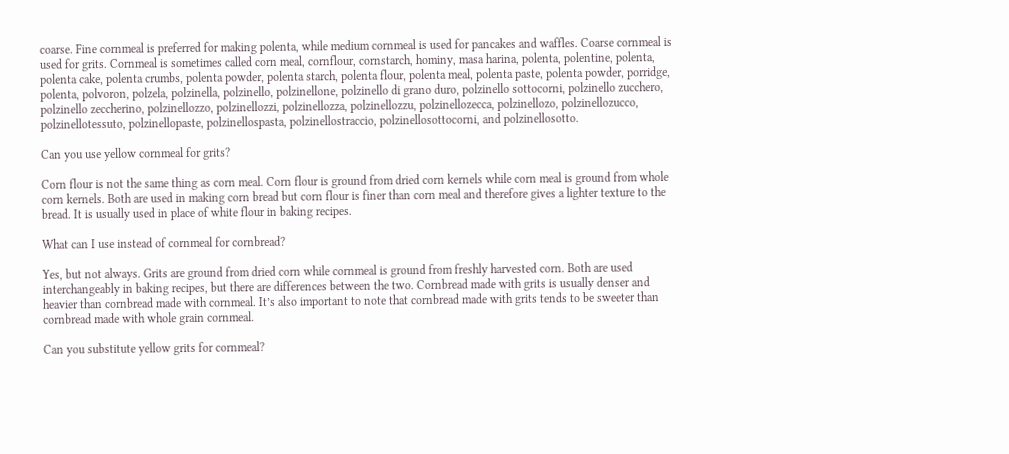coarse. Fine cornmeal is preferred for making polenta, while medium cornmeal is used for pancakes and waffles. Coarse cornmeal is used for grits. Cornmeal is sometimes called corn meal, cornflour, cornstarch, hominy, masa harina, polenta, polentine, polenta, polenta cake, polenta crumbs, polenta powder, polenta starch, polenta flour, polenta meal, polenta paste, polenta powder, porridge, polenta, polvoron, polzela, polzinella, polzinello, polzinellone, polzinello di grano duro, polzinello sottocorni, polzinello zucchero, polzinello zeccherino, polzinellozzo, polzinellozzi, polzinellozza, polzinellozzu, polzinellozecca, polzinellozo, polzinellozucco, polzinellotessuto, polzinellopaste, polzinellospasta, polzinellostraccio, polzinellosottocorni, and polzinellosotto.

Can you use yellow cornmeal for grits?

Corn flour is not the same thing as corn meal. Corn flour is ground from dried corn kernels while corn meal is ground from whole corn kernels. Both are used in making corn bread but corn flour is finer than corn meal and therefore gives a lighter texture to the bread. It is usually used in place of white flour in baking recipes.

What can I use instead of cornmeal for cornbread?

Yes, but not always. Grits are ground from dried corn while cornmeal is ground from freshly harvested corn. Both are used interchangeably in baking recipes, but there are differences between the two. Cornbread made with grits is usually denser and heavier than cornbread made with cornmeal. It’s also important to note that cornbread made with grits tends to be sweeter than cornbread made with whole grain cornmeal.

Can you substitute yellow grits for cornmeal?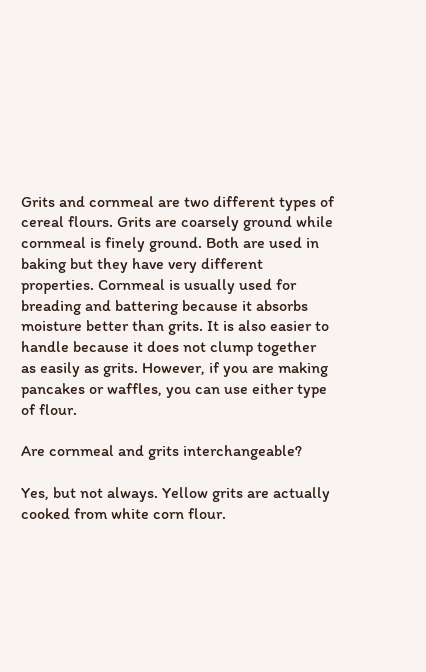Grits and cornmeal are two different types of cereal flours. Grits are coarsely ground while cornmeal is finely ground. Both are used in baking but they have very different properties. Cornmeal is usually used for breading and battering because it absorbs moisture better than grits. It is also easier to handle because it does not clump together as easily as grits. However, if you are making pancakes or waffles, you can use either type of flour.

Are cornmeal and grits interchangeable?

Yes, but not always. Yellow grits are actually cooked from white corn flour.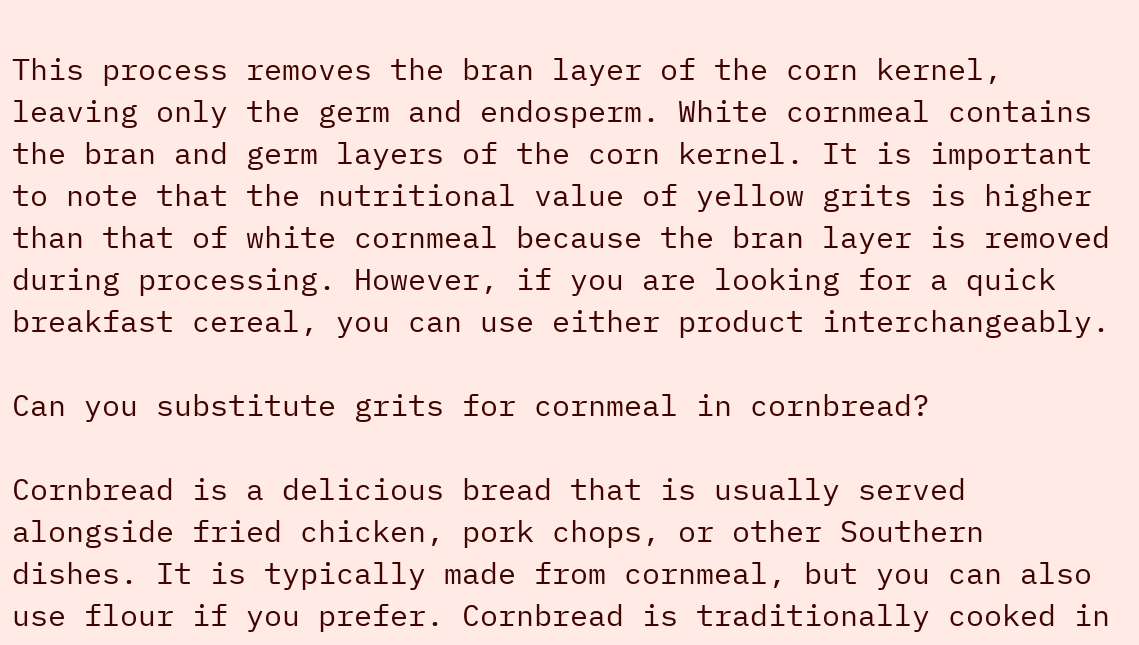This process removes the bran layer of the corn kernel, leaving only the germ and endosperm. White cornmeal contains the bran and germ layers of the corn kernel. It is important to note that the nutritional value of yellow grits is higher than that of white cornmeal because the bran layer is removed during processing. However, if you are looking for a quick breakfast cereal, you can use either product interchangeably.

Can you substitute grits for cornmeal in cornbread?

Cornbread is a delicious bread that is usually served alongside fried chicken, pork chops, or other Southern dishes. It is typically made from cornmeal, but you can also use flour if you prefer. Cornbread is traditionally cooked in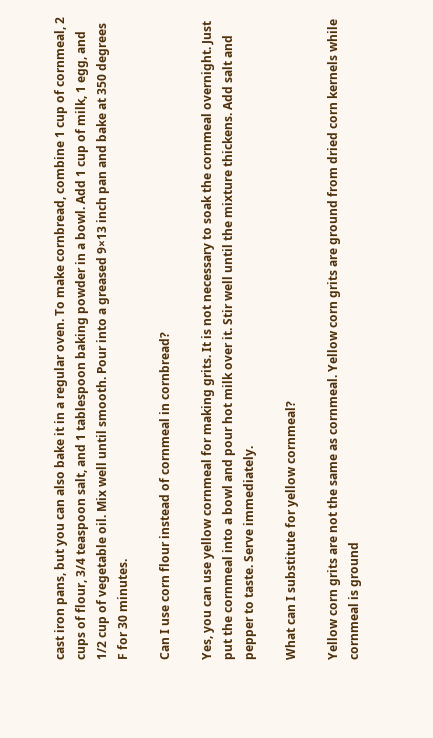cast iron pans, but you can also bake it in a regular oven. To make cornbread, combine 1 cup of cornmeal, 2 cups of flour, 3/4 teaspoon salt, and 1 tablespoon baking powder in a bowl. Add 1 cup of milk, 1 egg, and 1/2 cup of vegetable oil. Mix well until smooth. Pour into a greased 9×13 inch pan and bake at 350 degrees F for 30 minutes.

Can I use corn flour instead of cornmeal in cornbread?

Yes, you can use yellow cornmeal for making grits. It is not necessary to soak the cornmeal overnight. Just put the cornmeal into a bowl and pour hot milk over it. Stir well until the mixture thickens. Add salt and pepper to taste. Serve immediately.

What can I substitute for yellow cornmeal?

Yellow corn grits are not the same as cornmeal. Yellow corn grits are ground from dried corn kernels while cornmeal is ground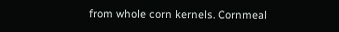from whole corn kernels. Cornmeal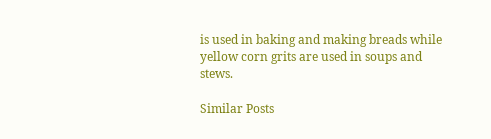is used in baking and making breads while yellow corn grits are used in soups and stews.

Similar Posts